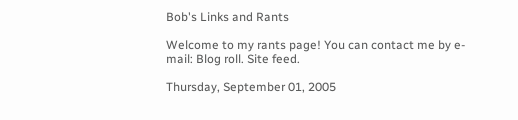Bob's Links and Rants

Welcome to my rants page! You can contact me by e-mail: Blog roll. Site feed.

Thursday, September 01, 2005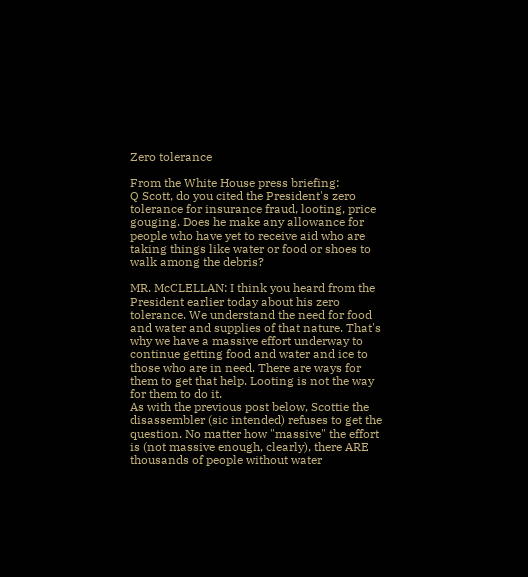Zero tolerance

From the White House press briefing:
Q Scott, do you cited the President's zero tolerance for insurance fraud, looting, price gouging. Does he make any allowance for people who have yet to receive aid who are taking things like water or food or shoes to walk among the debris?

MR. McCLELLAN: I think you heard from the President earlier today about his zero tolerance. We understand the need for food and water and supplies of that nature. That's why we have a massive effort underway to continue getting food and water and ice to those who are in need. There are ways for them to get that help. Looting is not the way for them to do it.
As with the previous post below, Scottie the disassembler (sic intended) refuses to get the question. No matter how "massive" the effort is (not massive enough, clearly), there ARE thousands of people without water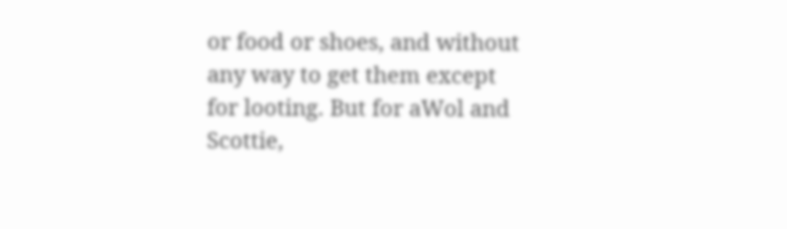or food or shoes, and without any way to get them except for looting. But for aWol and Scottie,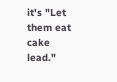it's "Let them eat cake lead."